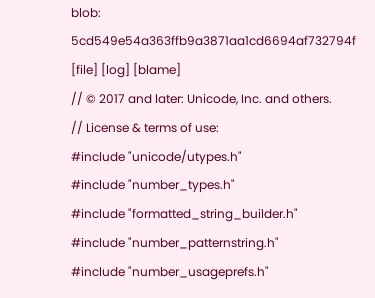blob: 5cd549e54a363ffb9a3871aa1cd6694af732794f [file] [log] [blame]
// © 2017 and later: Unicode, Inc. and others.
// License & terms of use:
#include "unicode/utypes.h"
#include "number_types.h"
#include "formatted_string_builder.h"
#include "number_patternstring.h"
#include "number_usageprefs.h"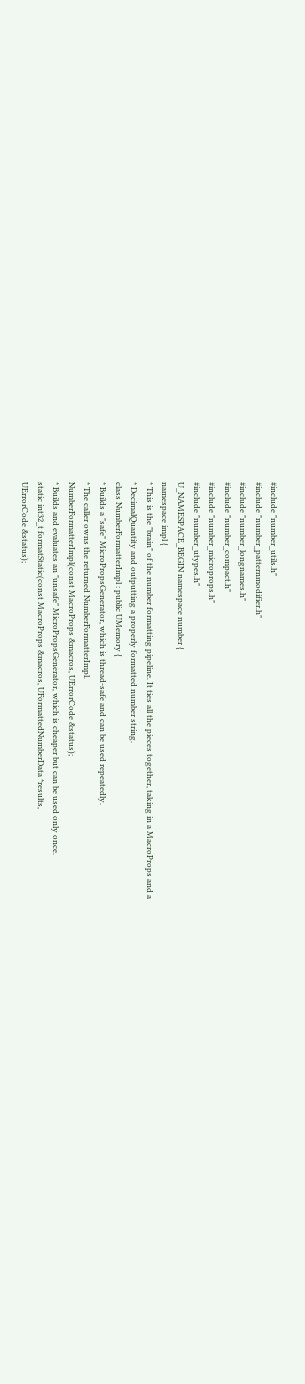#include "number_utils.h"
#include "number_patternmodifier.h"
#include "number_longnames.h"
#include "number_compact.h"
#include "number_microprops.h"
#include "number_utypes.h"
U_NAMESPACE_BEGIN namespace number {
namespace impl {
* This is the "brain" of the number formatting pipeline. It ties all the pieces together, taking in a MacroProps and a
* DecimalQuantity and outputting a properly formatted number string.
class NumberFormatterImpl : public UMemory {
* Builds a "safe" MicroPropsGenerator, which is thread-safe and can be used repeatedly.
* The caller owns the returned NumberFormatterImpl.
NumberFormatterImpl(const MacroProps &macros, UErrorCode &status);
* Builds and evaluates an "unsafe" MicroPropsGenerator, which is cheaper but can be used only once.
static int32_t formatStatic(const MacroProps &macros, UFormattedNumberData *results,
UErrorCode &status);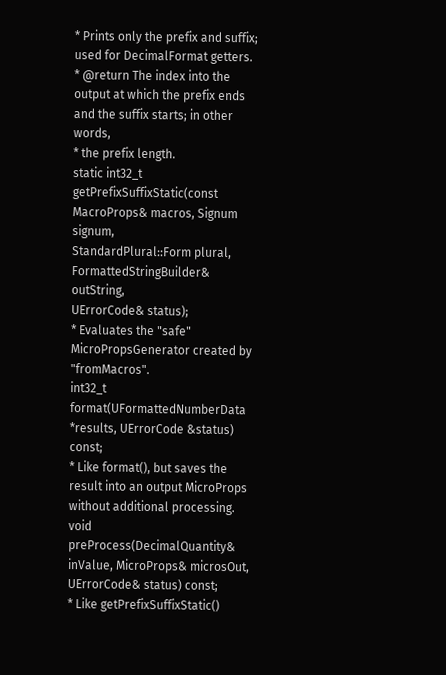* Prints only the prefix and suffix; used for DecimalFormat getters.
* @return The index into the output at which the prefix ends and the suffix starts; in other words,
* the prefix length.
static int32_t getPrefixSuffixStatic(const MacroProps& macros, Signum signum,
StandardPlural::Form plural, FormattedStringBuilder& outString,
UErrorCode& status);
* Evaluates the "safe" MicroPropsGenerator created by "fromMacros".
int32_t format(UFormattedNumberData *results, UErrorCode &status) const;
* Like format(), but saves the result into an output MicroProps without additional processing.
void preProcess(DecimalQuantity& inValue, MicroProps& microsOut, UErrorCode& status) const;
* Like getPrefixSuffixStatic()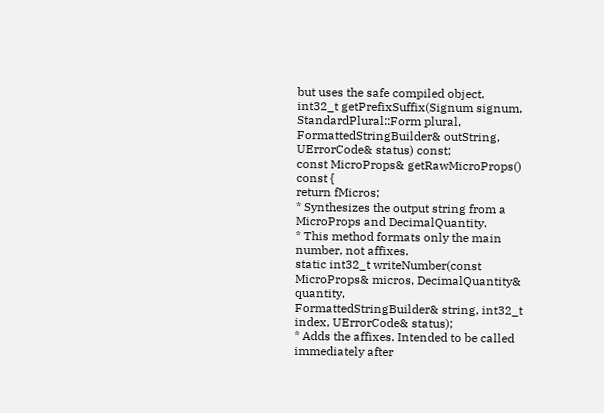but uses the safe compiled object.
int32_t getPrefixSuffix(Signum signum, StandardPlural::Form plural, FormattedStringBuilder& outString,
UErrorCode& status) const;
const MicroProps& getRawMicroProps() const {
return fMicros;
* Synthesizes the output string from a MicroProps and DecimalQuantity.
* This method formats only the main number, not affixes.
static int32_t writeNumber(const MicroProps& micros, DecimalQuantity& quantity,
FormattedStringBuilder& string, int32_t index, UErrorCode& status);
* Adds the affixes. Intended to be called immediately after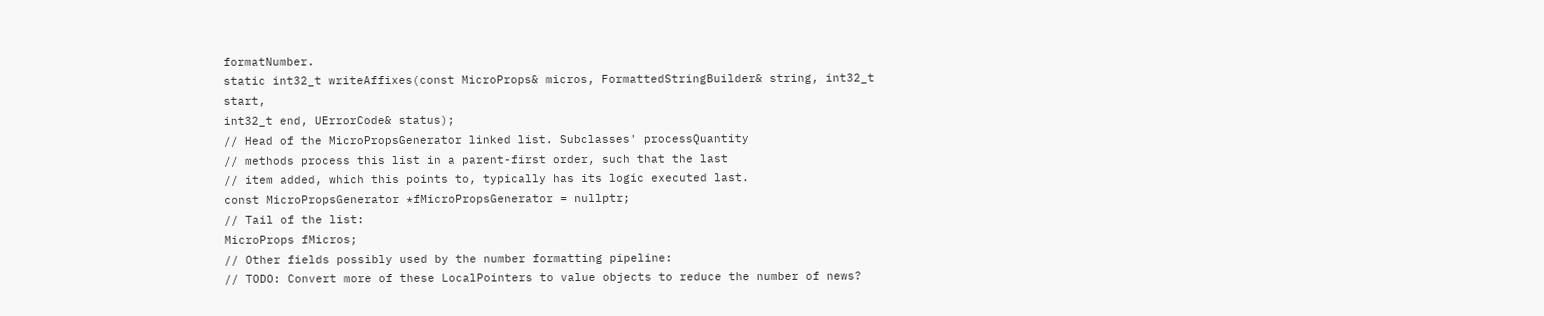formatNumber.
static int32_t writeAffixes(const MicroProps& micros, FormattedStringBuilder& string, int32_t start,
int32_t end, UErrorCode& status);
// Head of the MicroPropsGenerator linked list. Subclasses' processQuantity
// methods process this list in a parent-first order, such that the last
// item added, which this points to, typically has its logic executed last.
const MicroPropsGenerator *fMicroPropsGenerator = nullptr;
// Tail of the list:
MicroProps fMicros;
// Other fields possibly used by the number formatting pipeline:
// TODO: Convert more of these LocalPointers to value objects to reduce the number of news?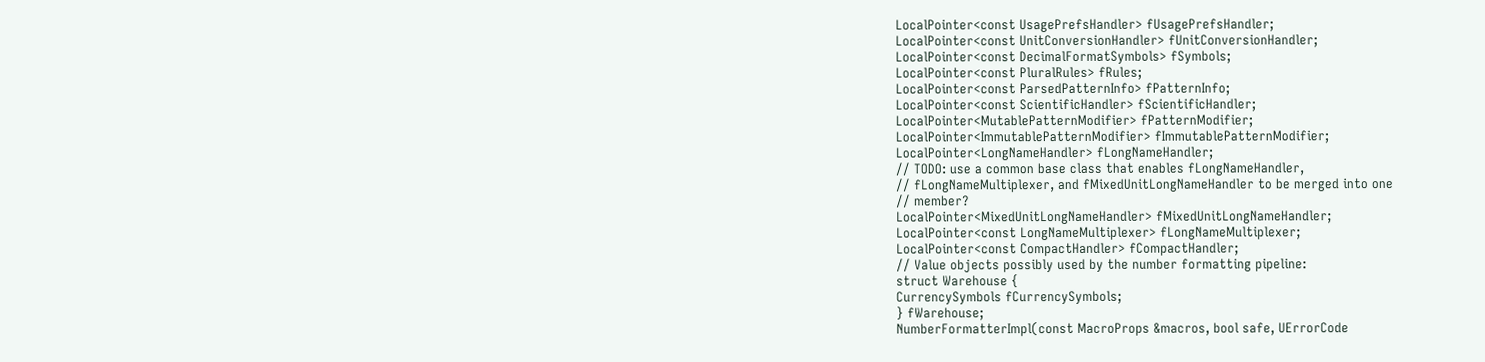LocalPointer<const UsagePrefsHandler> fUsagePrefsHandler;
LocalPointer<const UnitConversionHandler> fUnitConversionHandler;
LocalPointer<const DecimalFormatSymbols> fSymbols;
LocalPointer<const PluralRules> fRules;
LocalPointer<const ParsedPatternInfo> fPatternInfo;
LocalPointer<const ScientificHandler> fScientificHandler;
LocalPointer<MutablePatternModifier> fPatternModifier;
LocalPointer<ImmutablePatternModifier> fImmutablePatternModifier;
LocalPointer<LongNameHandler> fLongNameHandler;
// TODO: use a common base class that enables fLongNameHandler,
// fLongNameMultiplexer, and fMixedUnitLongNameHandler to be merged into one
// member?
LocalPointer<MixedUnitLongNameHandler> fMixedUnitLongNameHandler;
LocalPointer<const LongNameMultiplexer> fLongNameMultiplexer;
LocalPointer<const CompactHandler> fCompactHandler;
// Value objects possibly used by the number formatting pipeline:
struct Warehouse {
CurrencySymbols fCurrencySymbols;
} fWarehouse;
NumberFormatterImpl(const MacroProps &macros, bool safe, UErrorCode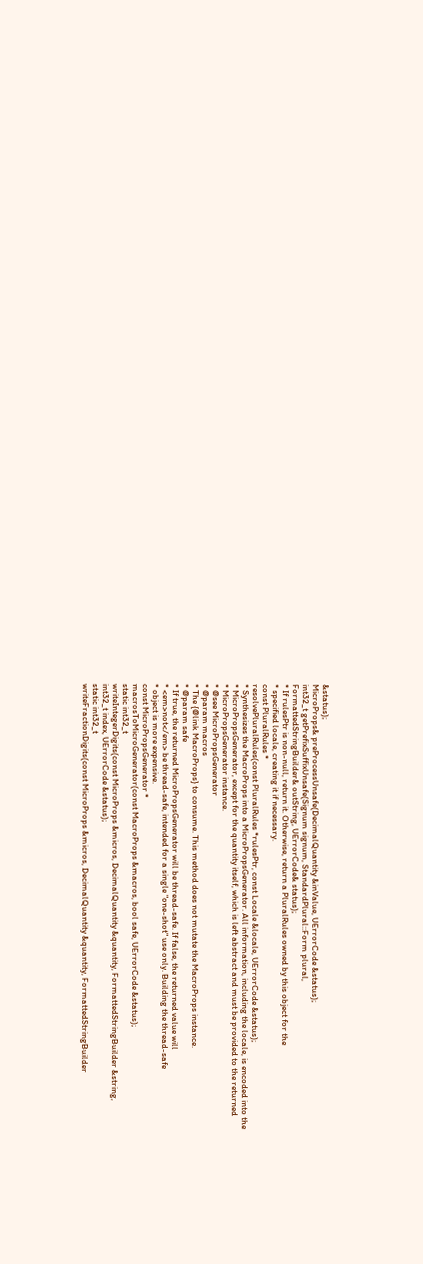&status);
MicroProps& preProcessUnsafe(DecimalQuantity &inValue, UErrorCode &status);
int32_t getPrefixSuffixUnsafe(Signum signum, StandardPlural::Form plural,
FormattedStringBuilder& outString, UErrorCode& status);
* If rulesPtr is non-null, return it. Otherwise, return a PluralRules owned by this object for the
* specified locale, creating it if necessary.
const PluralRules *
resolvePluralRules(const PluralRules *rulesPtr, const Locale &locale, UErrorCode &status);
* Synthesizes the MacroProps into a MicroPropsGenerator. All information, including the locale, is encoded into the
* MicroPropsGenerator, except for the quantity itself, which is left abstract and must be provided to the returned
* MicroPropsGenerator instance.
* @see MicroPropsGenerator
* @param macros
* The {@link MacroProps} to consume. This method does not mutate the MacroProps instance.
* @param safe
* If true, the returned MicroPropsGenerator will be thread-safe. If false, the returned value will
* <em>not</em> be thread-safe, intended for a single "one-shot" use only. Building the thread-safe
* object is more expensive.
const MicroPropsGenerator *
macrosToMicroGenerator(const MacroProps &macros, bool safe, UErrorCode &status);
static int32_t
writeIntegerDigits(const MicroProps &micros, DecimalQuantity &quantity, FormattedStringBuilder &string,
int32_t index, UErrorCode &status);
static int32_t
writeFractionDigits(const MicroProps &micros, DecimalQuantity &quantity, FormattedStringBuilder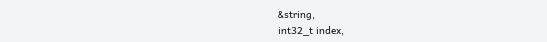&string,
int32_t index,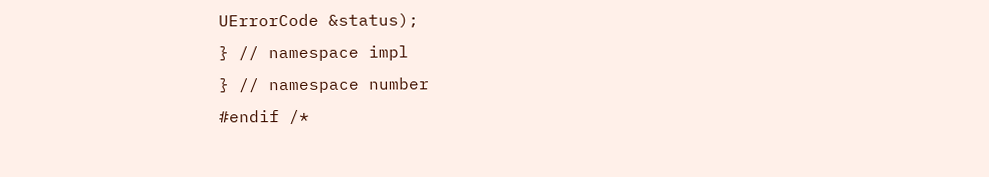UErrorCode &status);
} // namespace impl
} // namespace number
#endif /*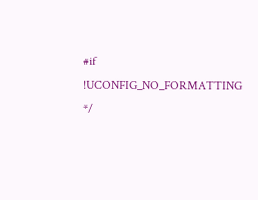#if !UCONFIG_NO_FORMATTING */